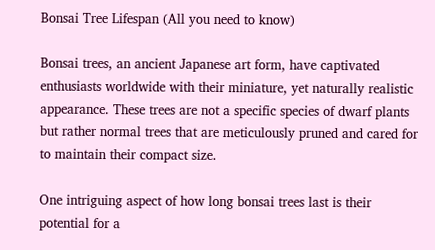Bonsai Tree Lifespan (All you need to know)

Bonsai trees, an ancient Japanese art form, have captivated enthusiasts worldwide with their miniature, yet naturally realistic appearance. These trees are not a specific species of dwarf plants but rather normal trees that are meticulously pruned and cared for to maintain their compact size.

One intriguing aspect of how long bonsai trees last is their potential for a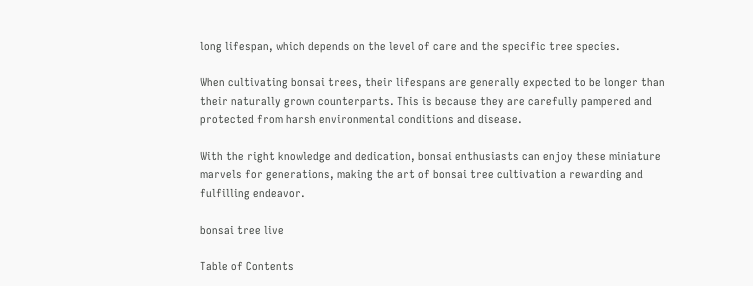long lifespan, which depends on the level of care and the specific tree species.

When cultivating bonsai trees, their lifespans are generally expected to be longer than their naturally grown counterparts. This is because they are carefully pampered and protected from harsh environmental conditions and disease.

With the right knowledge and dedication, bonsai enthusiasts can enjoy these miniature marvels for generations, making the art of bonsai tree cultivation a rewarding and fulfilling endeavor.

bonsai tree live

Table of Contents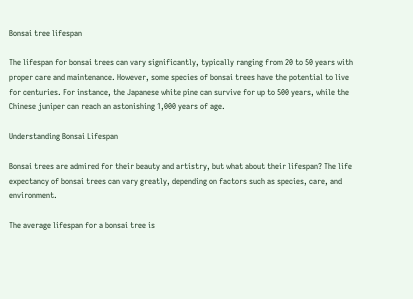Bonsai tree lifespan

The lifespan for bonsai trees can vary significantly, typically ranging from 20 to 50 years with proper care and maintenance. However, some species of bonsai trees have the potential to live for centuries. For instance, the Japanese white pine can survive for up to 500 years, while the Chinese juniper can reach an astonishing 1,000 years of age.

Understanding Bonsai Lifespan

Bonsai trees are admired for their beauty and artistry, but what about their lifespan? The life expectancy of bonsai trees can vary greatly, depending on factors such as species, care, and environment.

The average lifespan for a bonsai tree is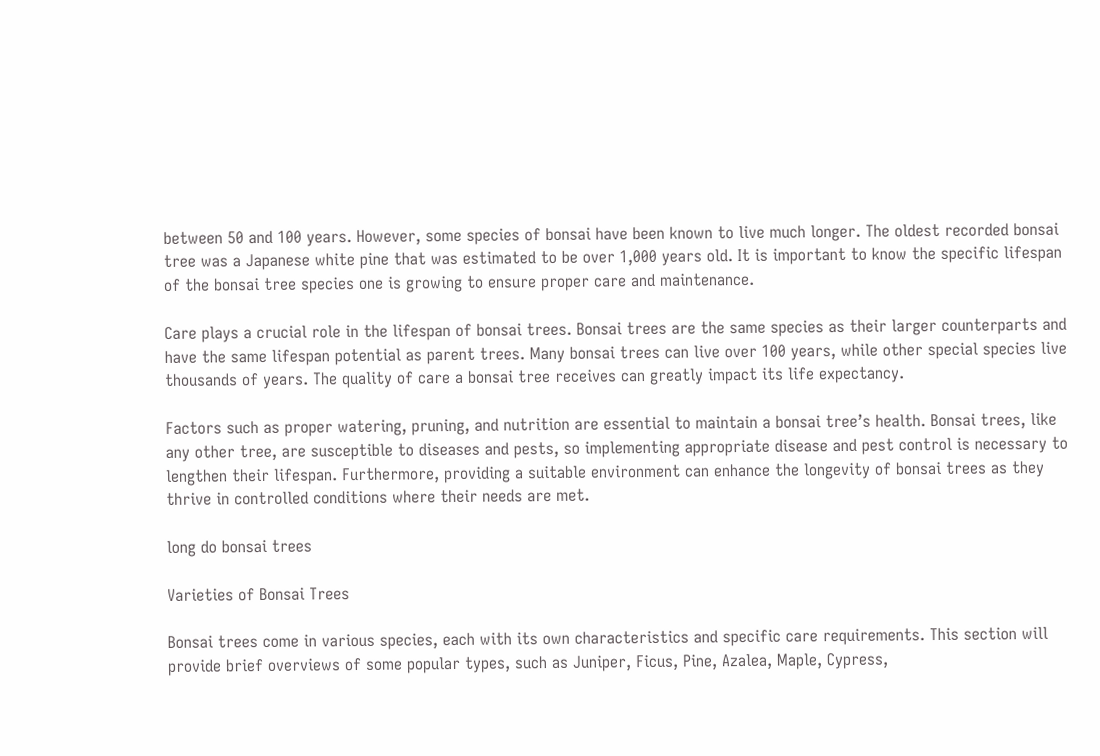between 50 and 100 years. However, some species of bonsai have been known to live much longer. The oldest recorded bonsai tree was a Japanese white pine that was estimated to be over 1,000 years old. It is important to know the specific lifespan of the bonsai tree species one is growing to ensure proper care and maintenance.

Care plays a crucial role in the lifespan of bonsai trees. Bonsai trees are the same species as their larger counterparts and have the same lifespan potential as parent trees. Many bonsai trees can live over 100 years, while other special species live thousands of years. The quality of care a bonsai tree receives can greatly impact its life expectancy.

Factors such as proper watering, pruning, and nutrition are essential to maintain a bonsai tree’s health. Bonsai trees, like any other tree, are susceptible to diseases and pests, so implementing appropriate disease and pest control is necessary to lengthen their lifespan. Furthermore, providing a suitable environment can enhance the longevity of bonsai trees as they thrive in controlled conditions where their needs are met.

long do bonsai trees

Varieties of Bonsai Trees

Bonsai trees come in various species, each with its own characteristics and specific care requirements. This section will provide brief overviews of some popular types, such as Juniper, Ficus, Pine, Azalea, Maple, Cypress,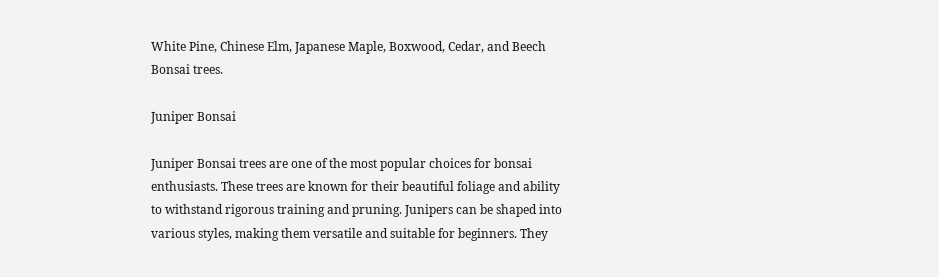White Pine, Chinese Elm, Japanese Maple, Boxwood, Cedar, and Beech Bonsai trees.

Juniper Bonsai

Juniper Bonsai trees are one of the most popular choices for bonsai enthusiasts. These trees are known for their beautiful foliage and ability to withstand rigorous training and pruning. Junipers can be shaped into various styles, making them versatile and suitable for beginners. They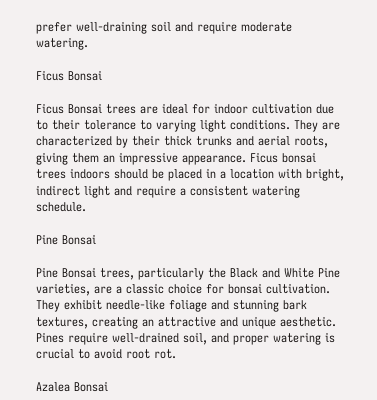prefer well-draining soil and require moderate watering.

Ficus Bonsai

Ficus Bonsai trees are ideal for indoor cultivation due to their tolerance to varying light conditions. They are characterized by their thick trunks and aerial roots, giving them an impressive appearance. Ficus bonsai trees indoors should be placed in a location with bright, indirect light and require a consistent watering schedule.

Pine Bonsai

Pine Bonsai trees, particularly the Black and White Pine varieties, are a classic choice for bonsai cultivation. They exhibit needle-like foliage and stunning bark textures, creating an attractive and unique aesthetic. Pines require well-drained soil, and proper watering is crucial to avoid root rot.

Azalea Bonsai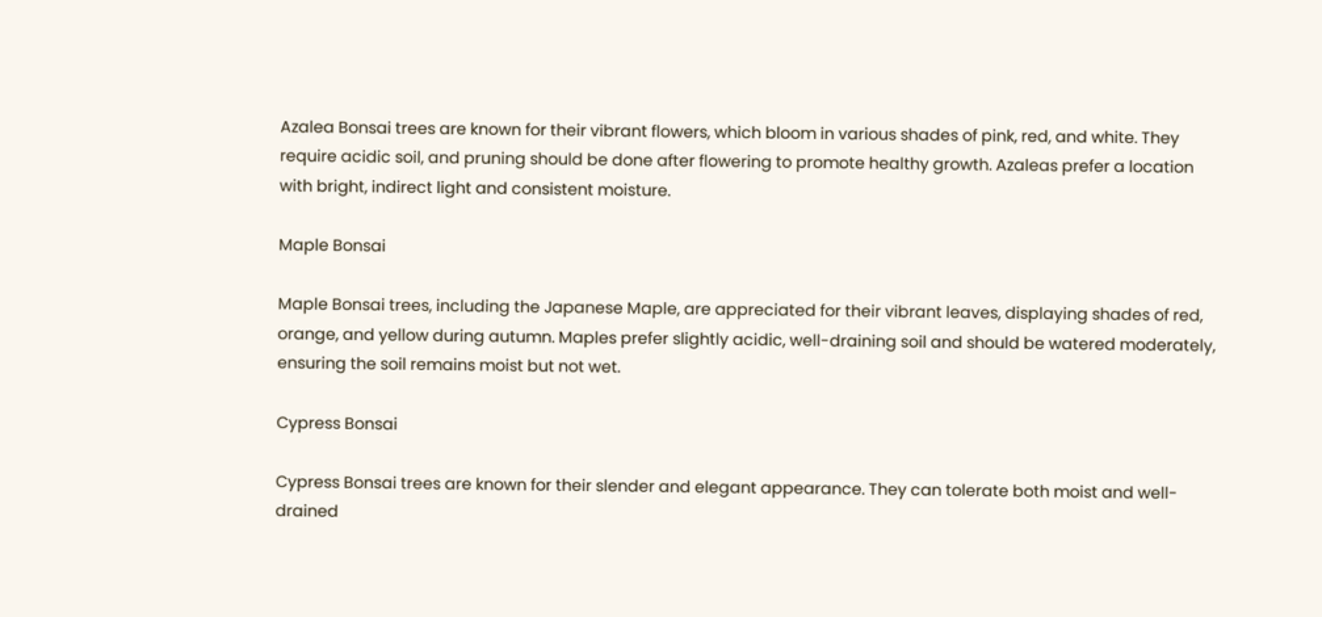Azalea Bonsai trees are known for their vibrant flowers, which bloom in various shades of pink, red, and white. They require acidic soil, and pruning should be done after flowering to promote healthy growth. Azaleas prefer a location with bright, indirect light and consistent moisture.

Maple Bonsai

Maple Bonsai trees, including the Japanese Maple, are appreciated for their vibrant leaves, displaying shades of red, orange, and yellow during autumn. Maples prefer slightly acidic, well-draining soil and should be watered moderately, ensuring the soil remains moist but not wet.

Cypress Bonsai

Cypress Bonsai trees are known for their slender and elegant appearance. They can tolerate both moist and well-drained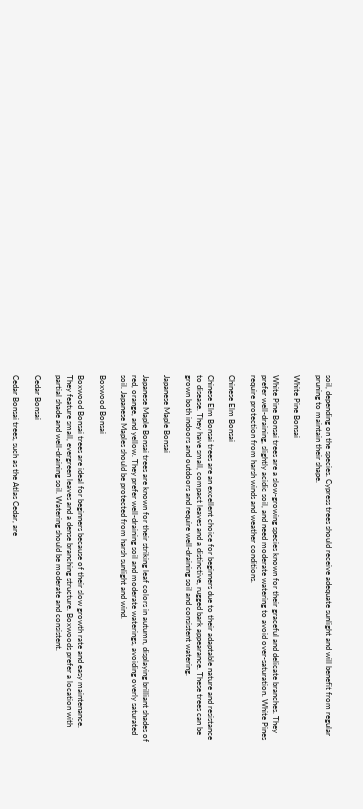soil, depending on the species. Cypress trees should receive adequate sunlight and will benefit from regular pruning to maintain their shape.

White Pine Bonsai

White Pine Bonsai trees are a slow-growing species known for their graceful and delicate branches. They prefer well-draining, slightly acidic soil, and need moderate watering to avoid over-saturation. White Pines require protection from harsh winds and weather conditions.

Chinese Elm Bonsai

Chinese Elm Bonsai trees are an excellent choice for beginners due to their adaptable nature and resistance to disease. They have small, compact leaves and a distinctive, rugged bark appearance. These trees can be grown both indoors and outdoors and require well-draining soil and consistent watering.

Japanese Maple Bonsai

Japanese Maple Bonsai trees are known for their striking leaf colors in autumn, displaying brilliant shades of red, orange, and yellow. They prefer well-draining soil and moderate waterings, avoiding overly saturated soil. Japanese Maples should be protected from harsh sunlight and wind.

Boxwood Bonsai

Boxwood Bonsai trees are ideal for beginners because of their slow growth rate and easy maintenance. They feature small, evergreen leaves and a dense branching structure. Boxwoods prefer a location with partial shade and well-draining soil. Watering should be moderate and consistent.

Cedar Bonsai

Cedar Bonsai trees, such as the Atlas Cedar, are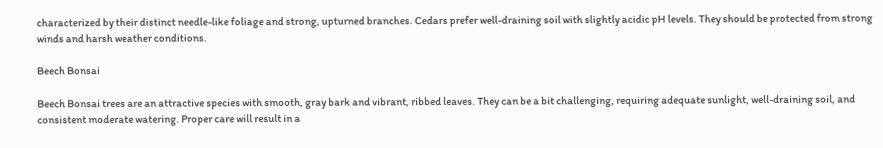characterized by their distinct needle-like foliage and strong, upturned branches. Cedars prefer well-draining soil with slightly acidic pH levels. They should be protected from strong winds and harsh weather conditions.

Beech Bonsai

Beech Bonsai trees are an attractive species with smooth, gray bark and vibrant, ribbed leaves. They can be a bit challenging, requiring adequate sunlight, well-draining soil, and consistent moderate watering. Proper care will result in a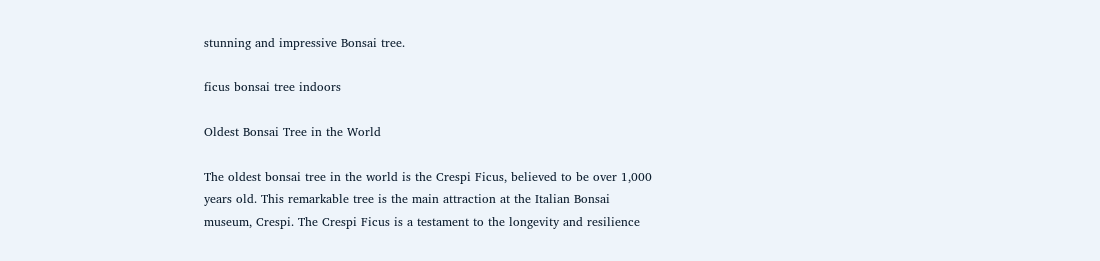stunning and impressive Bonsai tree.

ficus bonsai tree indoors

Oldest Bonsai Tree in the World

The oldest bonsai tree in the world is the Crespi Ficus, believed to be over 1,000 years old. This remarkable tree is the main attraction at the Italian Bonsai museum, Crespi. The Crespi Ficus is a testament to the longevity and resilience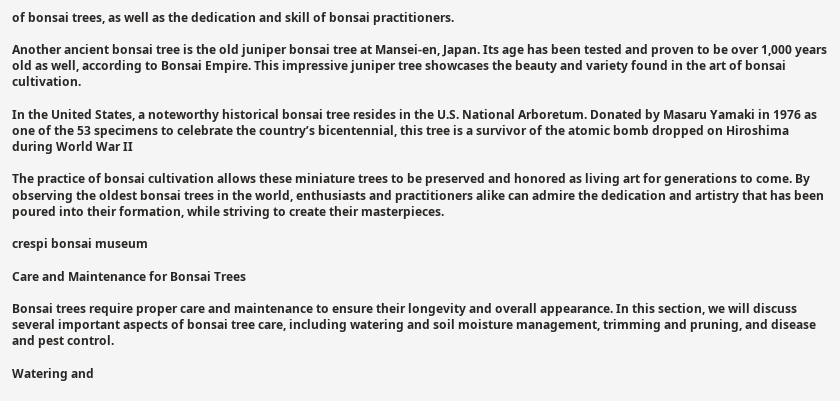of bonsai trees, as well as the dedication and skill of bonsai practitioners.

Another ancient bonsai tree is the old juniper bonsai tree at Mansei-en, Japan. Its age has been tested and proven to be over 1,000 years old as well, according to Bonsai Empire. This impressive juniper tree showcases the beauty and variety found in the art of bonsai cultivation.

In the United States, a noteworthy historical bonsai tree resides in the U.S. National Arboretum. Donated by Masaru Yamaki in 1976 as one of the 53 specimens to celebrate the country’s bicentennial, this tree is a survivor of the atomic bomb dropped on Hiroshima during World War II

The practice of bonsai cultivation allows these miniature trees to be preserved and honored as living art for generations to come. By observing the oldest bonsai trees in the world, enthusiasts and practitioners alike can admire the dedication and artistry that has been poured into their formation, while striving to create their masterpieces.

crespi bonsai museum

Care and Maintenance for Bonsai Trees

Bonsai trees require proper care and maintenance to ensure their longevity and overall appearance. In this section, we will discuss several important aspects of bonsai tree care, including watering and soil moisture management, trimming and pruning, and disease and pest control.

Watering and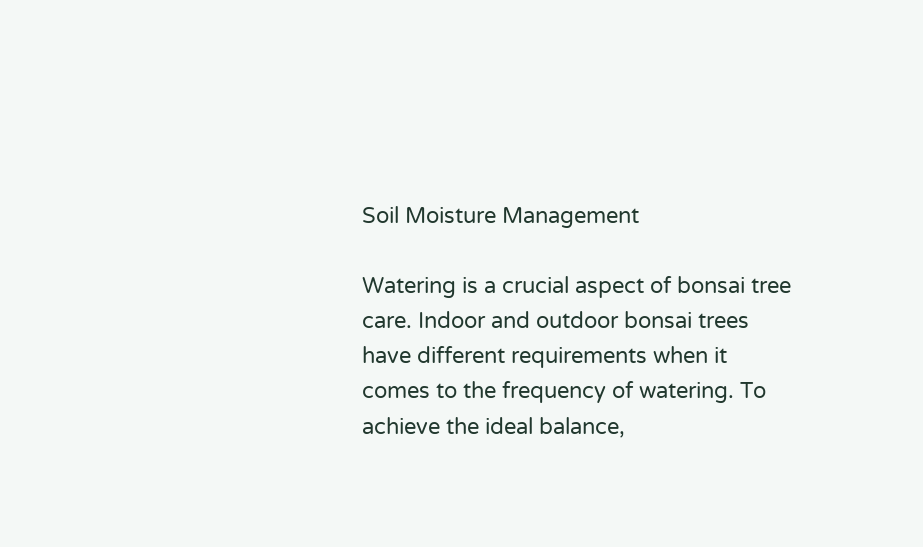Soil Moisture Management

Watering is a crucial aspect of bonsai tree care. Indoor and outdoor bonsai trees have different requirements when it comes to the frequency of watering. To achieve the ideal balance,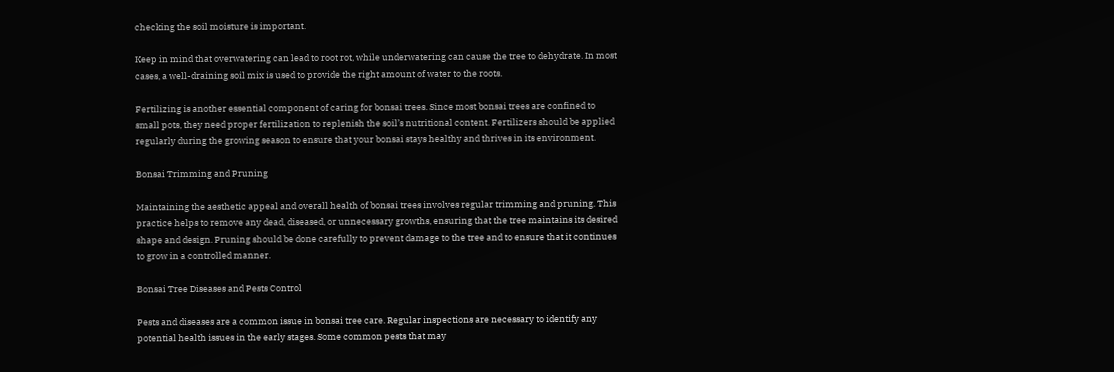checking the soil moisture is important.

Keep in mind that overwatering can lead to root rot, while underwatering can cause the tree to dehydrate. In most cases, a well-draining soil mix is used to provide the right amount of water to the roots.

Fertilizing is another essential component of caring for bonsai trees. Since most bonsai trees are confined to small pots, they need proper fertilization to replenish the soil’s nutritional content. Fertilizers should be applied regularly during the growing season to ensure that your bonsai stays healthy and thrives in its environment.

Bonsai Trimming and Pruning

Maintaining the aesthetic appeal and overall health of bonsai trees involves regular trimming and pruning. This practice helps to remove any dead, diseased, or unnecessary growths, ensuring that the tree maintains its desired shape and design. Pruning should be done carefully to prevent damage to the tree and to ensure that it continues to grow in a controlled manner.

Bonsai Tree Diseases and Pests Control

Pests and diseases are a common issue in bonsai tree care. Regular inspections are necessary to identify any potential health issues in the early stages. Some common pests that may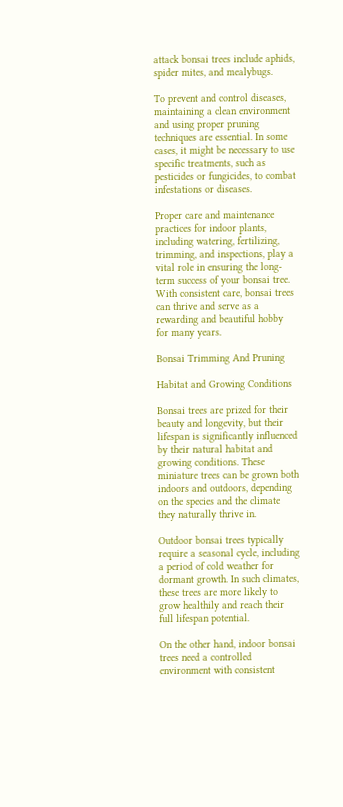attack bonsai trees include aphids, spider mites, and mealybugs.

To prevent and control diseases, maintaining a clean environment and using proper pruning techniques are essential. In some cases, it might be necessary to use specific treatments, such as pesticides or fungicides, to combat infestations or diseases.

Proper care and maintenance practices for indoor plants, including watering, fertilizing, trimming, and inspections, play a vital role in ensuring the long-term success of your bonsai tree. With consistent care, bonsai trees can thrive and serve as a rewarding and beautiful hobby for many years.

Bonsai Trimming And Pruning

Habitat and Growing Conditions

Bonsai trees are prized for their beauty and longevity, but their lifespan is significantly influenced by their natural habitat and growing conditions. These miniature trees can be grown both indoors and outdoors, depending on the species and the climate they naturally thrive in.

Outdoor bonsai trees typically require a seasonal cycle, including a period of cold weather for dormant growth. In such climates, these trees are more likely to grow healthily and reach their full lifespan potential.

On the other hand, indoor bonsai trees need a controlled environment with consistent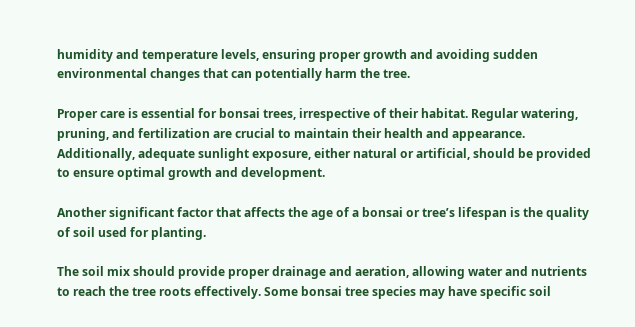humidity and temperature levels, ensuring proper growth and avoiding sudden environmental changes that can potentially harm the tree.

Proper care is essential for bonsai trees, irrespective of their habitat. Regular watering, pruning, and fertilization are crucial to maintain their health and appearance. Additionally, adequate sunlight exposure, either natural or artificial, should be provided to ensure optimal growth and development.

Another significant factor that affects the age of a bonsai or tree’s lifespan is the quality of soil used for planting.

The soil mix should provide proper drainage and aeration, allowing water and nutrients to reach the tree roots effectively. Some bonsai tree species may have specific soil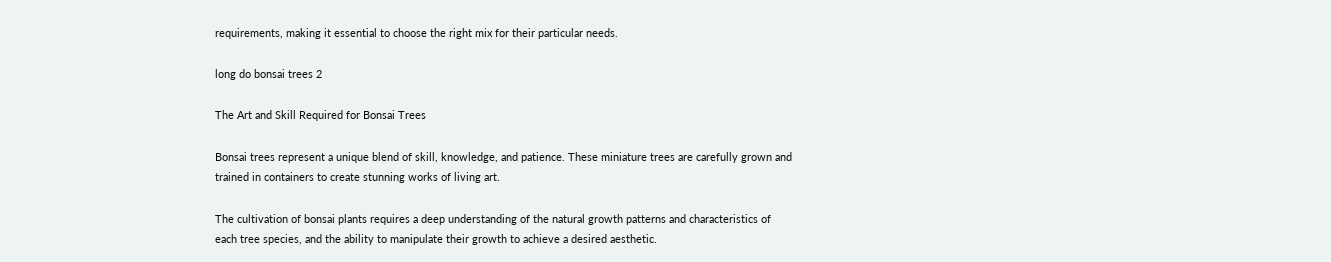requirements, making it essential to choose the right mix for their particular needs.

long do bonsai trees 2

The Art and Skill Required for Bonsai Trees

Bonsai trees represent a unique blend of skill, knowledge, and patience. These miniature trees are carefully grown and trained in containers to create stunning works of living art.

The cultivation of bonsai plants requires a deep understanding of the natural growth patterns and characteristics of each tree species, and the ability to manipulate their growth to achieve a desired aesthetic.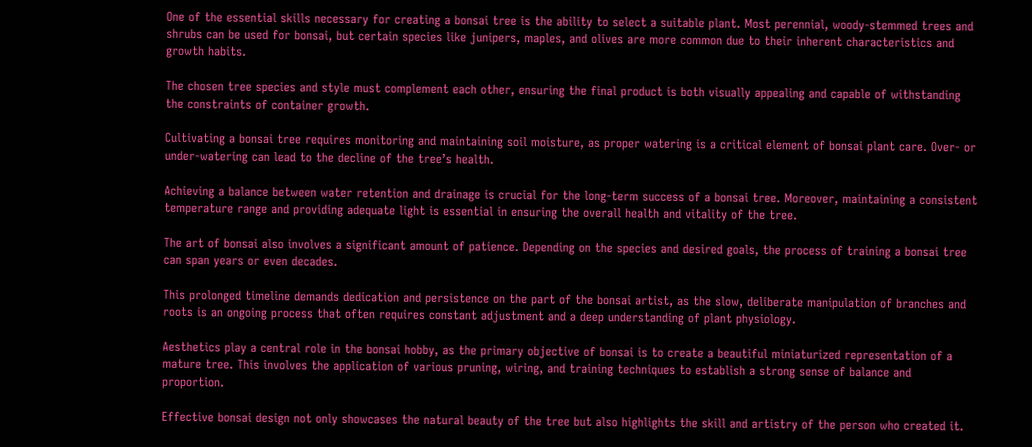One of the essential skills necessary for creating a bonsai tree is the ability to select a suitable plant. Most perennial, woody-stemmed trees and shrubs can be used for bonsai, but certain species like junipers, maples, and olives are more common due to their inherent characteristics and growth habits.

The chosen tree species and style must complement each other, ensuring the final product is both visually appealing and capable of withstanding the constraints of container growth.

Cultivating a bonsai tree requires monitoring and maintaining soil moisture, as proper watering is a critical element of bonsai plant care. Over- or under-watering can lead to the decline of the tree’s health.

Achieving a balance between water retention and drainage is crucial for the long-term success of a bonsai tree. Moreover, maintaining a consistent temperature range and providing adequate light is essential in ensuring the overall health and vitality of the tree.

The art of bonsai also involves a significant amount of patience. Depending on the species and desired goals, the process of training a bonsai tree can span years or even decades.

This prolonged timeline demands dedication and persistence on the part of the bonsai artist, as the slow, deliberate manipulation of branches and roots is an ongoing process that often requires constant adjustment and a deep understanding of plant physiology.

Aesthetics play a central role in the bonsai hobby, as the primary objective of bonsai is to create a beautiful miniaturized representation of a mature tree. This involves the application of various pruning, wiring, and training techniques to establish a strong sense of balance and proportion.

Effective bonsai design not only showcases the natural beauty of the tree but also highlights the skill and artistry of the person who created it.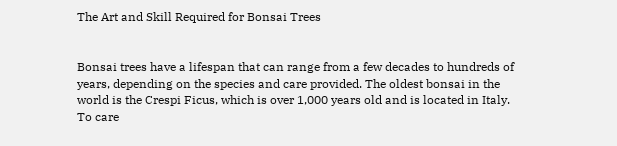The Art and Skill Required for Bonsai Trees


Bonsai trees have a lifespan that can range from a few decades to hundreds of years, depending on the species and care provided. The oldest bonsai in the world is the Crespi Ficus, which is over 1,000 years old and is located in Italy. To care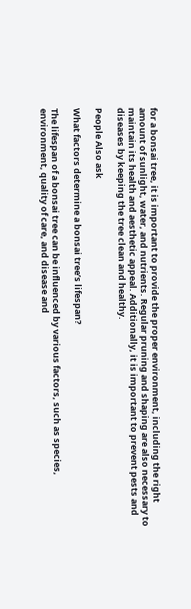for a bonsai tree, it is important to provide the proper environment, including the right amount of sunlight, water, and nutrients. Regular pruning and shaping are also necessary to maintain its health and aesthetic appeal. Additionally, it is important to prevent pests and diseases by keeping the tree clean and healthy.

People Also ask

What factors determine a bonsai tree’s lifespan?

The lifespan of a bonsai tree can be influenced by various factors, such as species, environment, quality of care, and disease and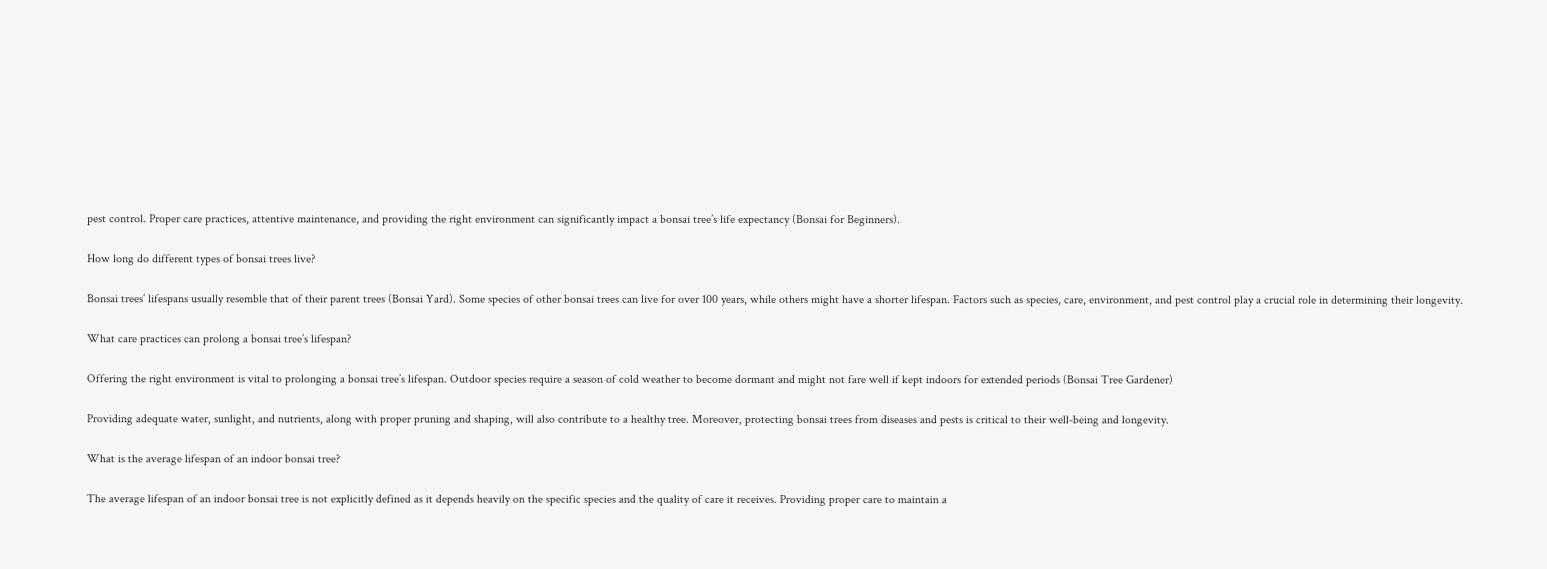pest control. Proper care practices, attentive maintenance, and providing the right environment can significantly impact a bonsai tree’s life expectancy (Bonsai for Beginners).

How long do different types of bonsai trees live?

Bonsai trees’ lifespans usually resemble that of their parent trees (Bonsai Yard). Some species of other bonsai trees can live for over 100 years, while others might have a shorter lifespan. Factors such as species, care, environment, and pest control play a crucial role in determining their longevity.

What care practices can prolong a bonsai tree’s lifespan?

Offering the right environment is vital to prolonging a bonsai tree’s lifespan. Outdoor species require a season of cold weather to become dormant and might not fare well if kept indoors for extended periods (Bonsai Tree Gardener)

Providing adequate water, sunlight, and nutrients, along with proper pruning and shaping, will also contribute to a healthy tree. Moreover, protecting bonsai trees from diseases and pests is critical to their well-being and longevity.

What is the average lifespan of an indoor bonsai tree?

The average lifespan of an indoor bonsai tree is not explicitly defined as it depends heavily on the specific species and the quality of care it receives. Providing proper care to maintain a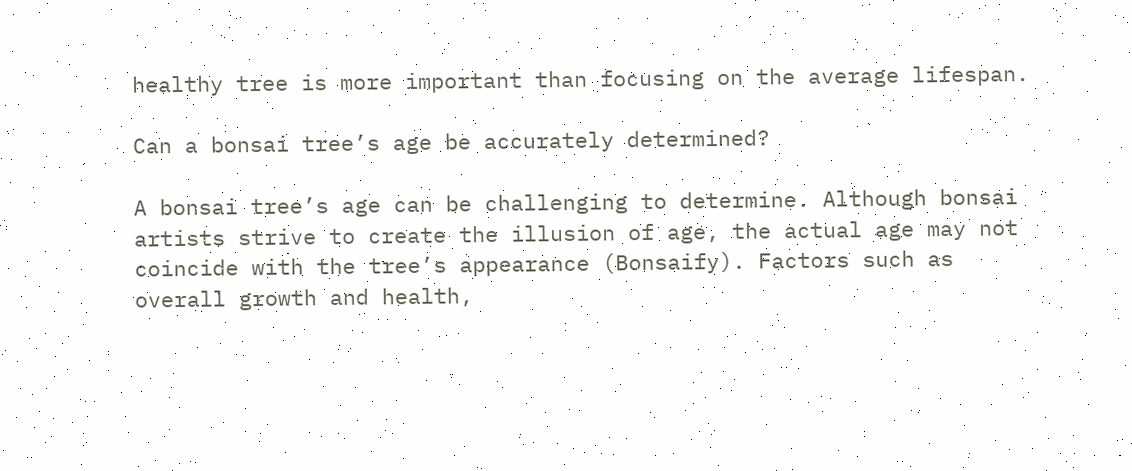healthy tree is more important than focusing on the average lifespan.

Can a bonsai tree’s age be accurately determined?

A bonsai tree’s age can be challenging to determine. Although bonsai artists strive to create the illusion of age, the actual age may not coincide with the tree’s appearance (Bonsaify). Factors such as overall growth and health,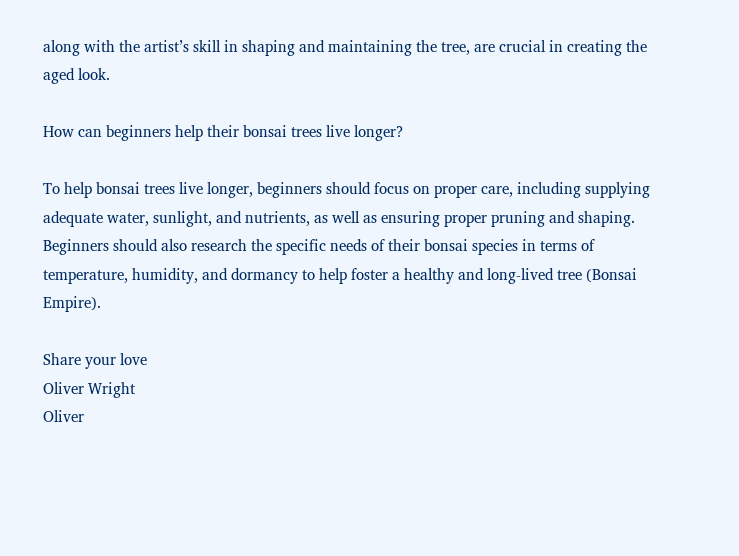along with the artist’s skill in shaping and maintaining the tree, are crucial in creating the aged look.

How can beginners help their bonsai trees live longer?

To help bonsai trees live longer, beginners should focus on proper care, including supplying adequate water, sunlight, and nutrients, as well as ensuring proper pruning and shaping. Beginners should also research the specific needs of their bonsai species in terms of temperature, humidity, and dormancy to help foster a healthy and long-lived tree (Bonsai Empire).

Share your love
Oliver Wright
Oliver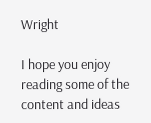Wright

I hope you enjoy reading some of the content and ideas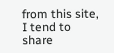from this site, I tend to share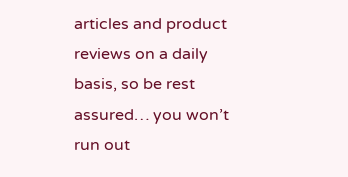articles and product reviews on a daily basis, so be rest assured… you won’t run out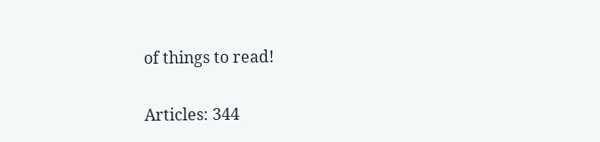of things to read!

Articles: 344